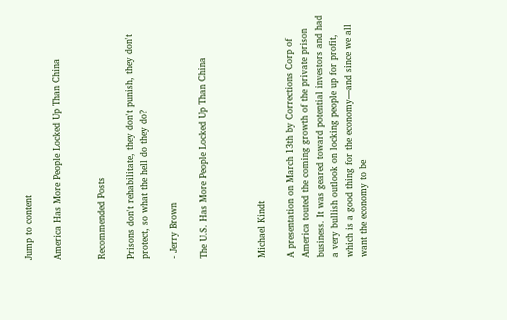Jump to content

America Has More People Locked Up Than China


Recommended Posts

Prisons don't rehabilitate, they don't punish, they don't protect, so what the hell do they do?

- Jerry Brown

The U.S. Has More People Locked Up Than China



Michael Kindt

A presentation on March 13th by Corrections Corp of America touted the coming growth of the private prison business. It was geared toward potential investors and had a very bullish outlook on locking people up for profit, which is a good thing for the economy—and since we all want the economy to be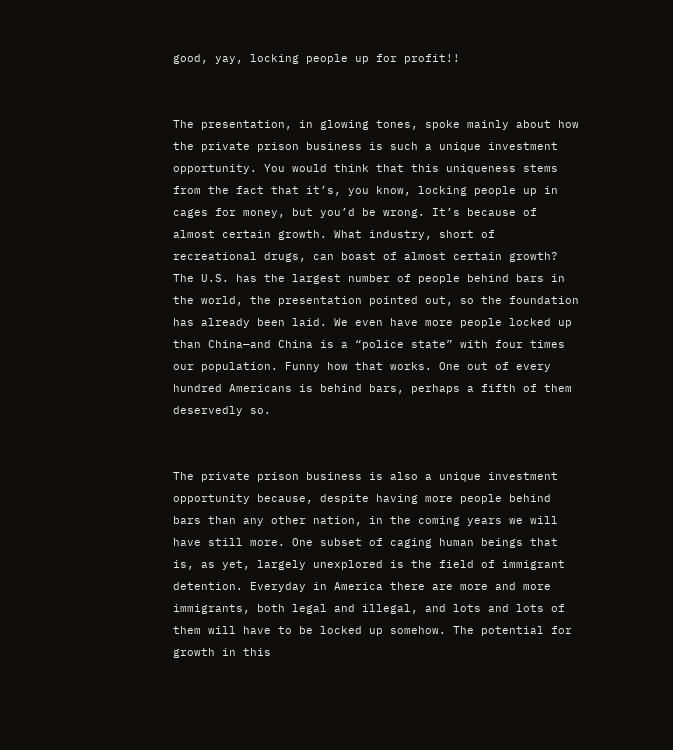good, yay, locking people up for profit!!


The presentation, in glowing tones, spoke mainly about how the private prison business is such a unique investment opportunity. You would think that this uniqueness stems from the fact that it’s, you know, locking people up in cages for money, but you’d be wrong. It’s because of almost certain growth. What industry, short of recreational drugs, can boast of almost certain growth? The U.S. has the largest number of people behind bars in the world, the presentation pointed out, so the foundation has already been laid. We even have more people locked up than China—and China is a “police state” with four times our population. Funny how that works. One out of every hundred Americans is behind bars, perhaps a fifth of them deservedly so.


The private prison business is also a unique investment opportunity because, despite having more people behind bars than any other nation, in the coming years we will have still more. One subset of caging human beings that is, as yet, largely unexplored is the field of immigrant detention. Everyday in America there are more and more immigrants, both legal and illegal, and lots and lots of them will have to be locked up somehow. The potential for growth in this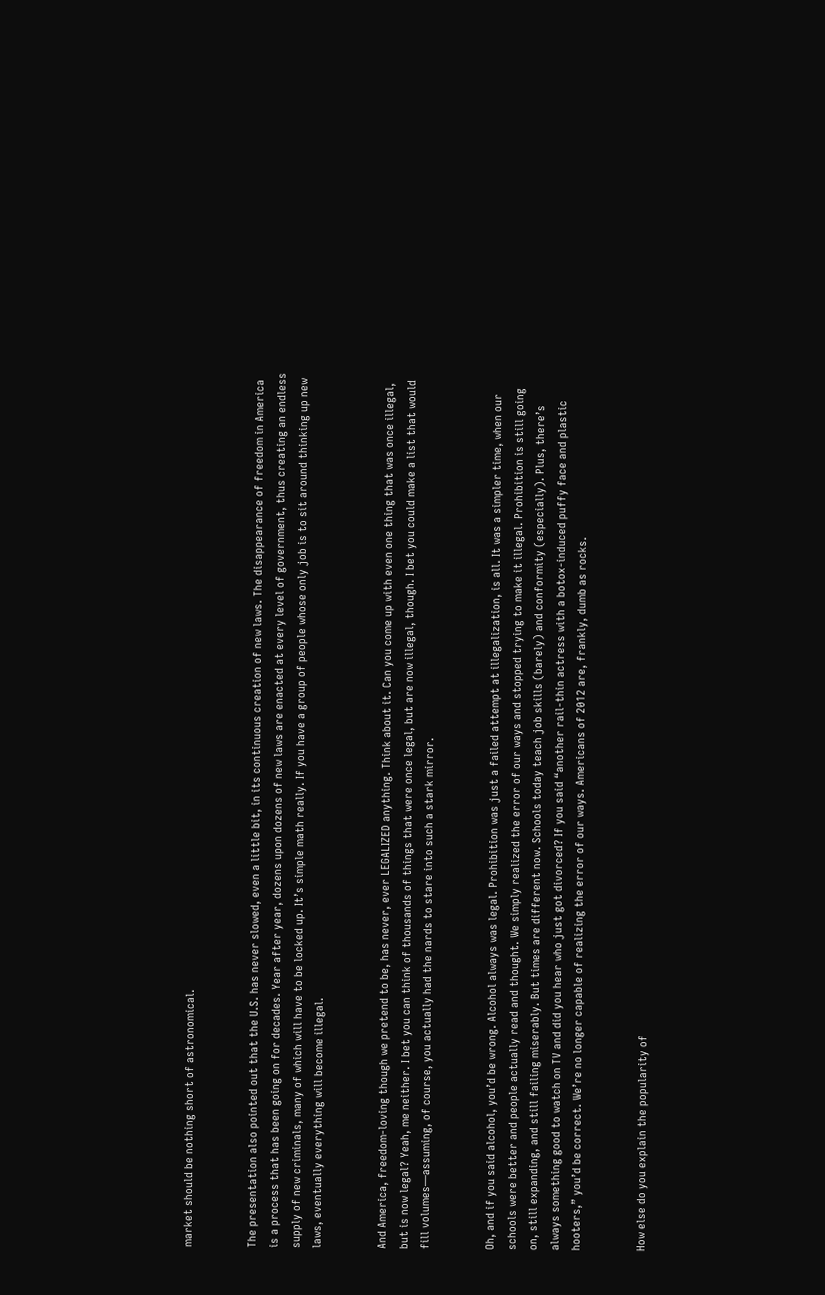market should be nothing short of astronomical.


The presentation also pointed out that the U.S. has never slowed, even a little bit, in its continuous creation of new laws. The disappearance of freedom in America is a process that has been going on for decades. Year after year, dozens upon dozens of new laws are enacted at every level of government, thus creating an endless supply of new criminals, many of which will have to be locked up. It’s simple math really. If you have a group of people whose only job is to sit around thinking up new laws, eventually everything will become illegal.


And America, freedom-loving though we pretend to be, has never, ever LEGALIZED anything. Think about it. Can you come up with even one thing that was once illegal, but is now legal? Yeah, me neither. I bet you can think of thousands of things that were once legal, but are now illegal, though. I bet you could make a list that would fill volumes—assuming, of course, you actually had the nards to stare into such a stark mirror.


Oh, and if you said alcohol, you’d be wrong. Alcohol always was legal. Prohibition was just a failed attempt at illegalization, is all. It was a simpler time, when our schools were better and people actually read and thought. We simply realized the error of our ways and stopped trying to make it illegal. Prohibition is still going on, still expanding, and still failing miserably. But times are different now. Schools today teach job skills (barely) and conformity (especially). Plus, there’s always something good to watch on TV and did you hear who just got divorced? If you said “another rail-thin actress with a botox-induced puffy face and plastic hooters,” you’d be correct. We’re no longer capable of realizing the error of our ways. Americans of 2012 are, frankly, dumb as rocks.


How else do you explain the popularity of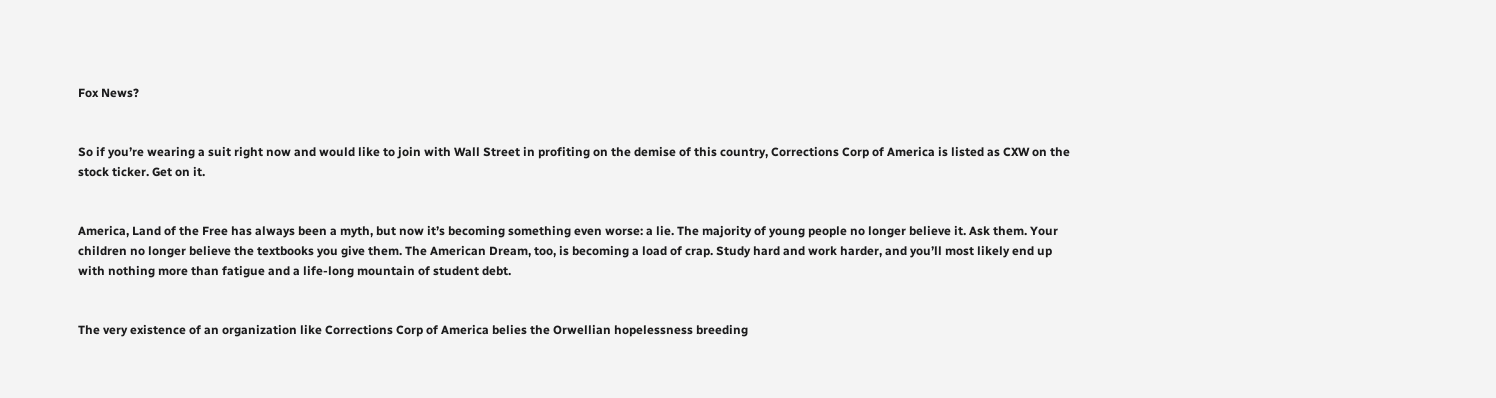Fox News?


So if you’re wearing a suit right now and would like to join with Wall Street in profiting on the demise of this country, Corrections Corp of America is listed as CXW on the stock ticker. Get on it.


America, Land of the Free has always been a myth, but now it’s becoming something even worse: a lie. The majority of young people no longer believe it. Ask them. Your children no longer believe the textbooks you give them. The American Dream, too, is becoming a load of crap. Study hard and work harder, and you’ll most likely end up with nothing more than fatigue and a life-long mountain of student debt.


The very existence of an organization like Corrections Corp of America belies the Orwellian hopelessness breeding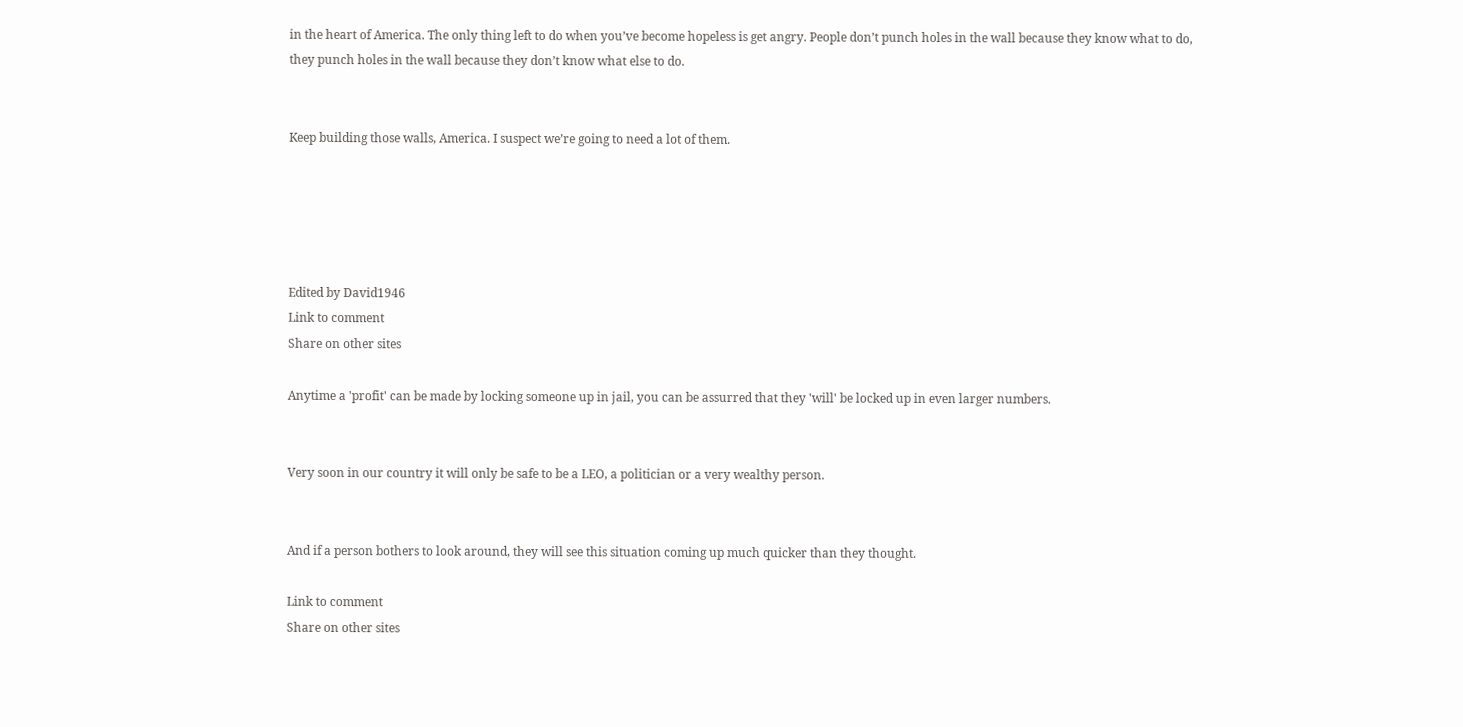in the heart of America. The only thing left to do when you’ve become hopeless is get angry. People don’t punch holes in the wall because they know what to do, they punch holes in the wall because they don’t know what else to do.


Keep building those walls, America. I suspect we’re going to need a lot of them.





Edited by David1946
Link to comment
Share on other sites

Anytime a 'profit' can be made by locking someone up in jail, you can be assurred that they 'will' be locked up in even larger numbers.


Very soon in our country it will only be safe to be a LEO, a politician or a very wealthy person.


And if a person bothers to look around, they will see this situation coming up much quicker than they thought.

Link to comment
Share on other sites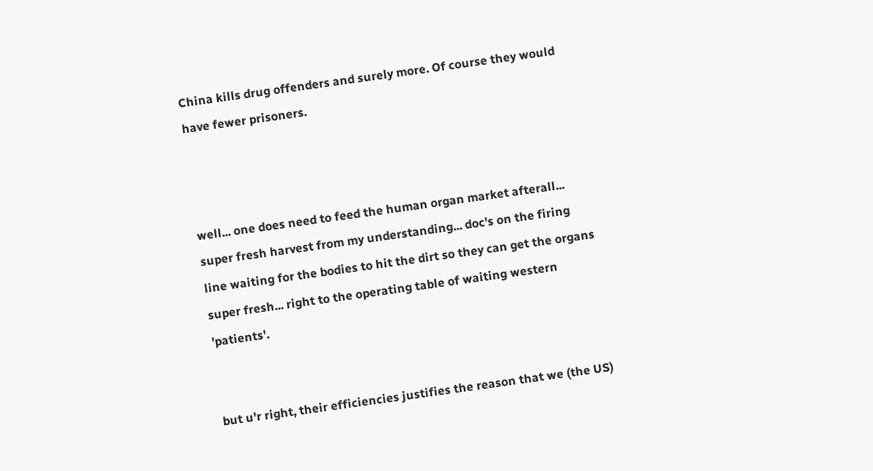China kills drug offenders and surely more. Of course they would have fewer prisoners.



well... one does need to feed the human organ market afterall... super fresh harvest from my understanding... doc's on the firing line waiting for the bodies to hit the dirt so they can get the organs super fresh... right to the operating table of waiting western 'patients'.


but u'r right, their efficiencies justifies the reason that we (the US)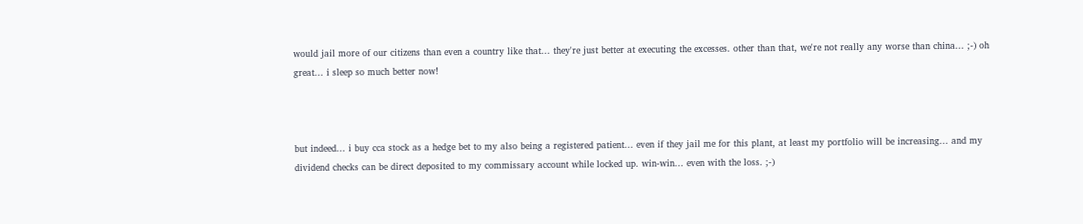would jail more of our citizens than even a country like that... they're just better at executing the excesses. other than that, we're not really any worse than china... ;-) oh great... i sleep so much better now!



but indeed... i buy cca stock as a hedge bet to my also being a registered patient... even if they jail me for this plant, at least my portfolio will be increasing... and my dividend checks can be direct deposited to my commissary account while locked up. win-win... even with the loss. ;-)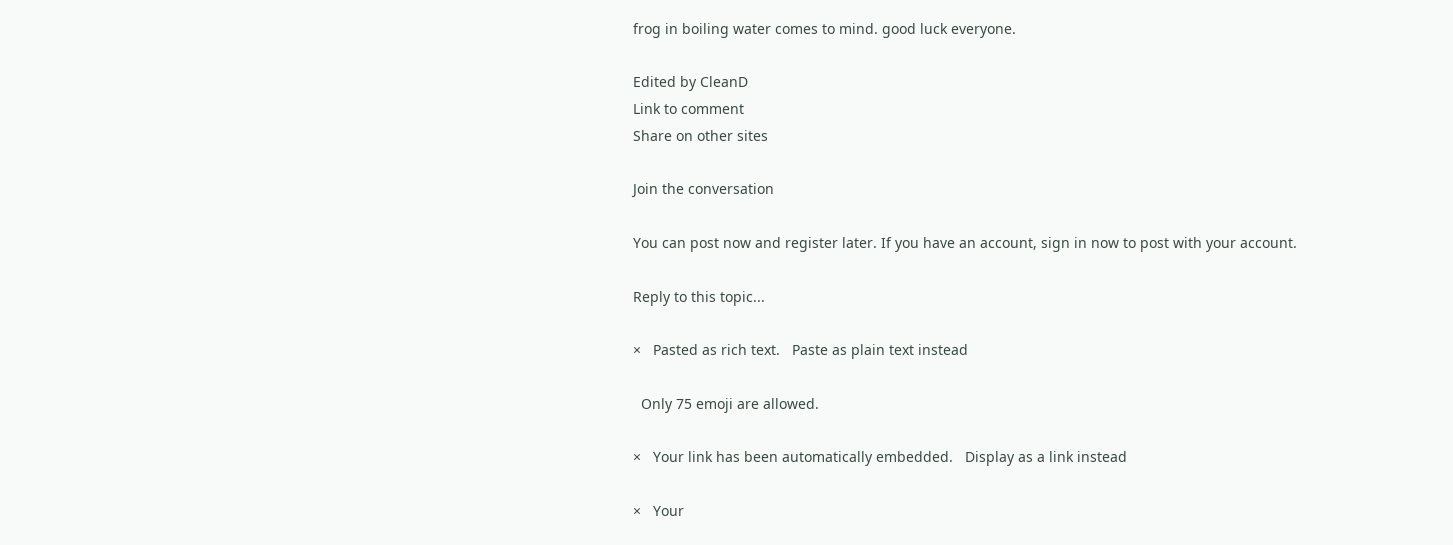frog in boiling water comes to mind. good luck everyone.

Edited by CleanD
Link to comment
Share on other sites

Join the conversation

You can post now and register later. If you have an account, sign in now to post with your account.

Reply to this topic...

×   Pasted as rich text.   Paste as plain text instead

  Only 75 emoji are allowed.

×   Your link has been automatically embedded.   Display as a link instead

×   Your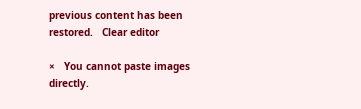previous content has been restored.   Clear editor

×   You cannot paste images directly.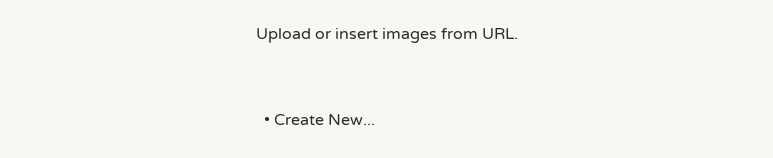Upload or insert images from URL.


  • Create New...